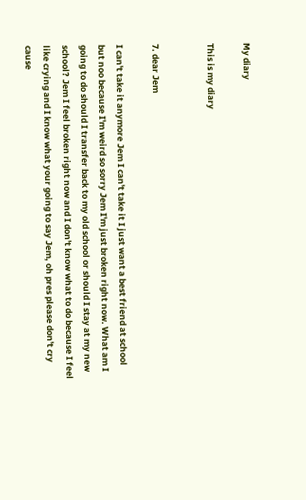My diary

This is my diary


7. dear Jem

I can't take it anymore Jem I can't take it I just want a best friend at school but noo because I'm weird so sorry Jem I'm just broken right now. What am I going to do should I transfer back to my old school or should I stay at my new school? Jem I feel broken right now and I don't know what to do because I feel like crying and I know what your going to say Jem, oh pres please don't cry cause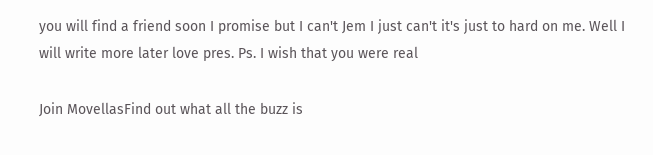you will find a friend soon I promise but I can't Jem I just can't it's just to hard on me. Well I will write more later love pres. Ps. I wish that you were real

Join MovellasFind out what all the buzz is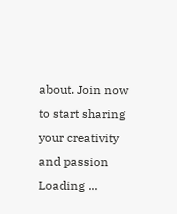about. Join now to start sharing your creativity and passion
Loading ...